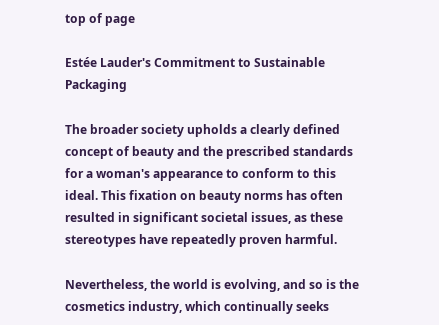top of page

Estée Lauder's Commitment to Sustainable Packaging

The broader society upholds a clearly defined concept of beauty and the prescribed standards for a woman's appearance to conform to this ideal. This fixation on beauty norms has often resulted in significant societal issues, as these stereotypes have repeatedly proven harmful.

Nevertheless, the world is evolving, and so is the cosmetics industry, which continually seeks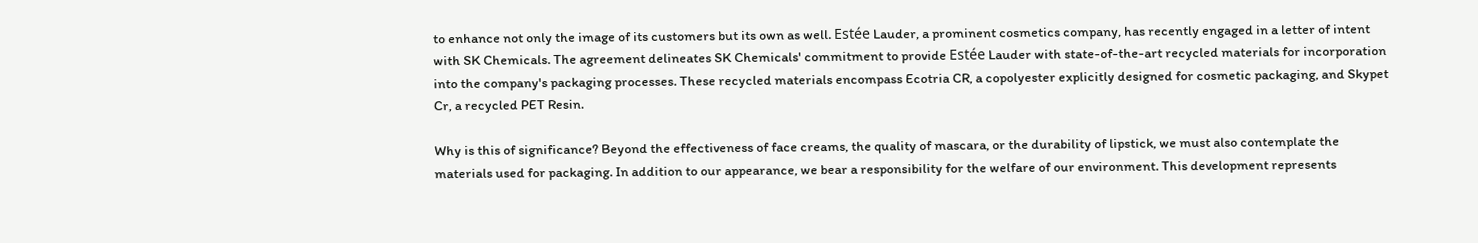to enhance not only the image of its customers but its own as well. Estée Lauder, a prominent cosmetics company, has recently engaged in a letter of intent with SK Chemicals. The agreement delineates SK Chemicals' commitment to provide Estée Lauder with state-of-the-art recycled materials for incorporation into the company's packaging processes. These recycled materials encompass Ecotria CR, a copolyester explicitly designed for cosmetic packaging, and Skypet Cr, a recycled PET Resin.

Why is this of significance? Beyond the effectiveness of face creams, the quality of mascara, or the durability of lipstick, we must also contemplate the materials used for packaging. In addition to our appearance, we bear a responsibility for the welfare of our environment. This development represents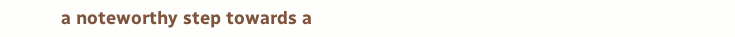a noteworthy step towards a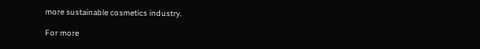more sustainable cosmetics industry.

For more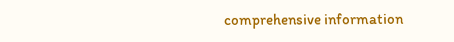comprehensive information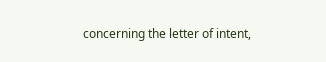concerning the letter of intent,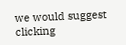we would suggest clicking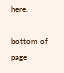here.

bottom of page